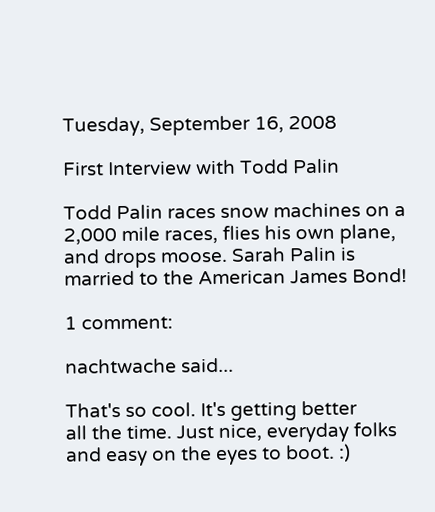Tuesday, September 16, 2008

First Interview with Todd Palin

Todd Palin races snow machines on a 2,000 mile races, flies his own plane, and drops moose. Sarah Palin is married to the American James Bond!

1 comment:

nachtwache said...

That's so cool. It's getting better
all the time. Just nice, everyday folks and easy on the eyes to boot. :)